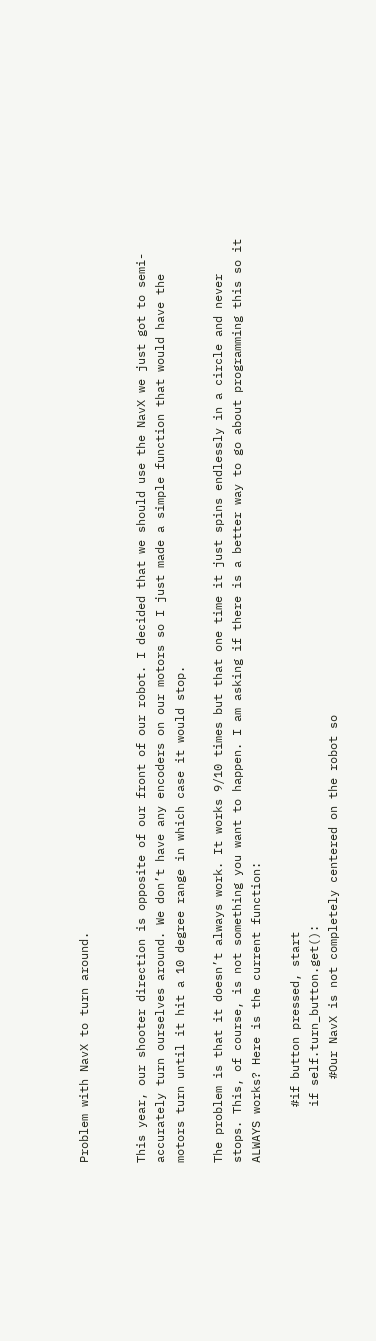Problem with NavX to turn around.


This year, our shooter direction is opposite of our front of our robot. I decided that we should use the NavX we just got to semi-accurately turn ourselves around. We don’t have any encoders on our motors so I just made a simple function that would have the motors turn until it hit a 10 degree range in which case it would stop.

The problem is that it doesn’t always work. It works 9/10 times but that one time it just spins endlessly in a circle and never stops. This, of course, is not something you want to happen. I am asking if there is a better way to go about programming this so it ALWAYS works? Here is the current function:

        #if button pressed, start
        if self.turn_button.get():
            #Our NavX is not completely centered on the robot so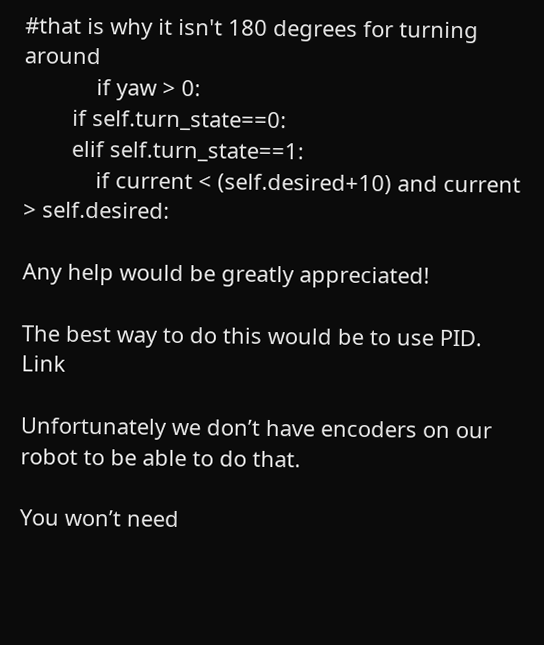#that is why it isn't 180 degrees for turning around
            if yaw > 0:
        if self.turn_state==0:
        elif self.turn_state==1:
            if current < (self.desired+10) and current > self.desired:

Any help would be greatly appreciated!

The best way to do this would be to use PID. Link

Unfortunately we don’t have encoders on our robot to be able to do that.

You won’t need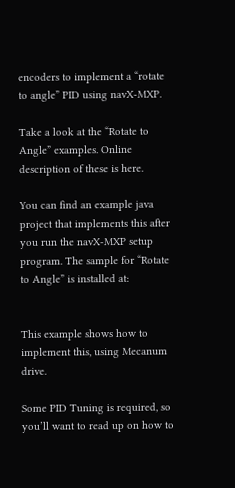encoders to implement a “rotate to angle” PID using navX-MXP.

Take a look at the “Rotate to Angle” examples. Online description of these is here.

You can find an example java project that implements this after you run the navX-MXP setup program. The sample for “Rotate to Angle” is installed at:


This example shows how to implement this, using Mecanum drive.

Some PID Tuning is required, so you’ll want to read up on how to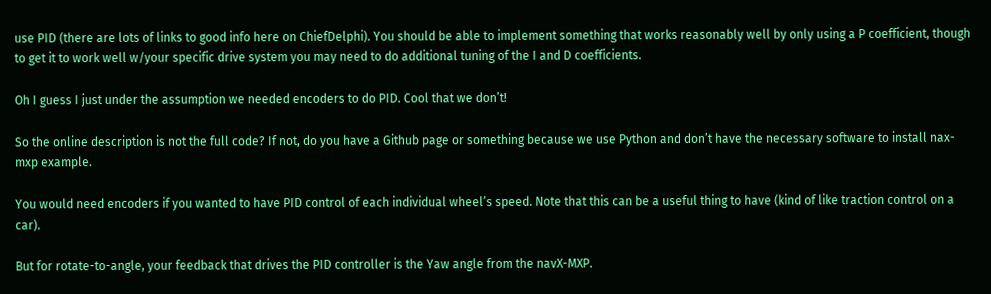use PID (there are lots of links to good info here on ChiefDelphi). You should be able to implement something that works reasonably well by only using a P coefficient, though to get it to work well w/your specific drive system you may need to do additional tuning of the I and D coefficients.

Oh I guess I just under the assumption we needed encoders to do PID. Cool that we don’t!

So the online description is not the full code? If not, do you have a Github page or something because we use Python and don’t have the necessary software to install nax-mxp example.

You would need encoders if you wanted to have PID control of each individual wheel’s speed. Note that this can be a useful thing to have (kind of like traction control on a car).

But for rotate-to-angle, your feedback that drives the PID controller is the Yaw angle from the navX-MXP.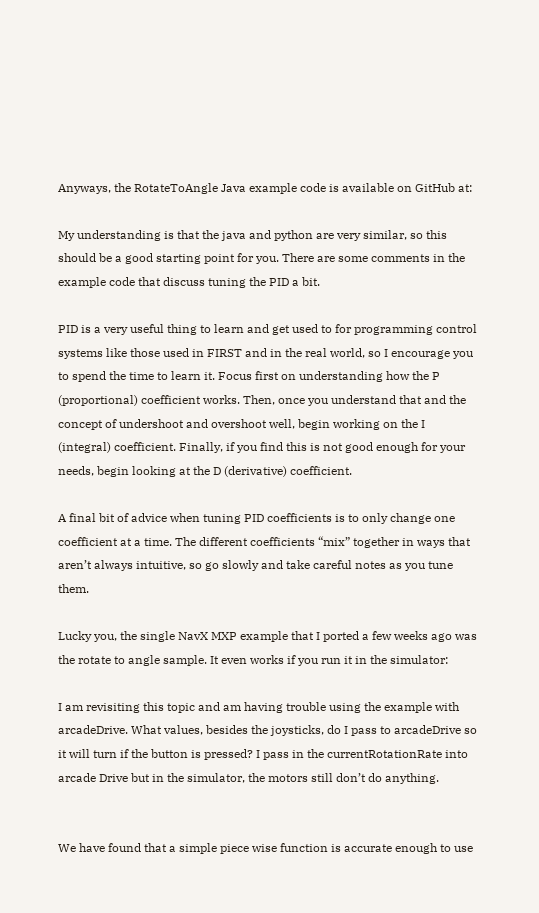Anyways, the RotateToAngle Java example code is available on GitHub at:

My understanding is that the java and python are very similar, so this should be a good starting point for you. There are some comments in the example code that discuss tuning the PID a bit.

PID is a very useful thing to learn and get used to for programming control systems like those used in FIRST and in the real world, so I encourage you to spend the time to learn it. Focus first on understanding how the P (proportional) coefficient works. Then, once you understand that and the concept of undershoot and overshoot well, begin working on the I (integral) coefficient. Finally, if you find this is not good enough for your needs, begin looking at the D (derivative) coefficient.

A final bit of advice when tuning PID coefficients is to only change one coefficient at a time. The different coefficients “mix” together in ways that aren’t always intuitive, so go slowly and take careful notes as you tune them.

Lucky you, the single NavX MXP example that I ported a few weeks ago was the rotate to angle sample. It even works if you run it in the simulator:

I am revisiting this topic and am having trouble using the example with arcadeDrive. What values, besides the joysticks, do I pass to arcadeDrive so it will turn if the button is pressed? I pass in the currentRotationRate into arcade Drive but in the simulator, the motors still don’t do anything.


We have found that a simple piece wise function is accurate enough to use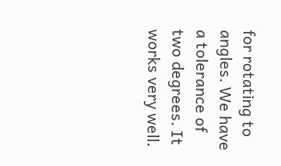for rotating to angles. We have a tolerance of two degrees. It works very well.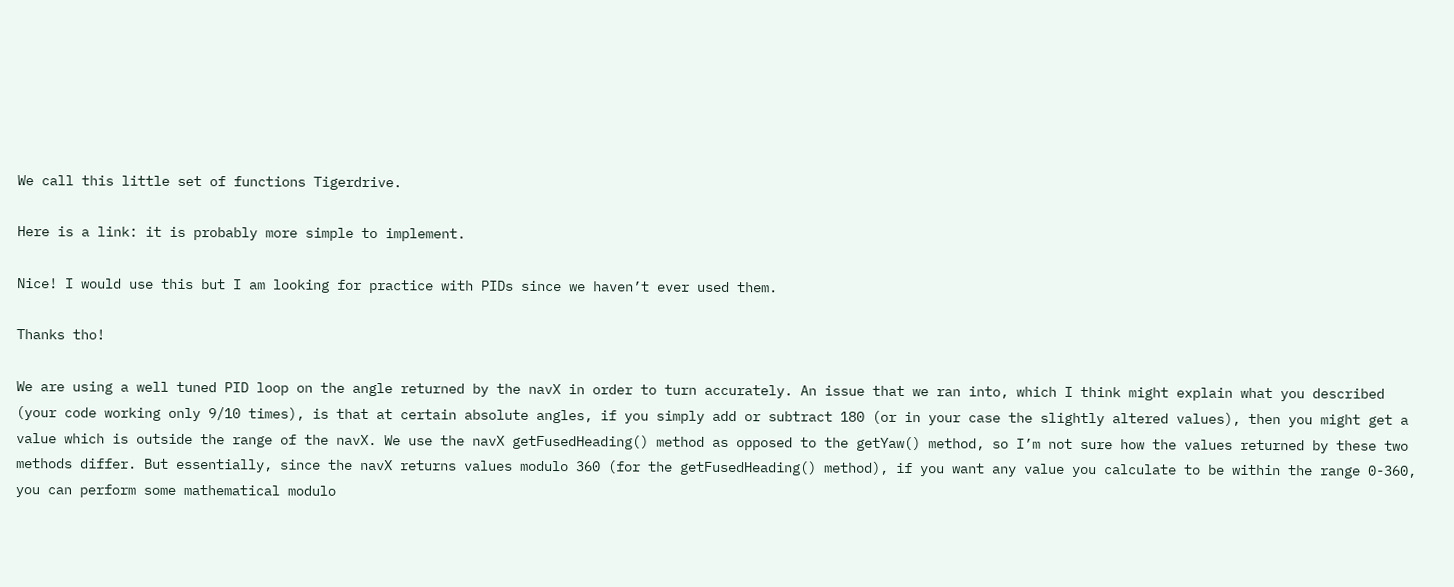We call this little set of functions Tigerdrive.

Here is a link: it is probably more simple to implement.

Nice! I would use this but I am looking for practice with PIDs since we haven’t ever used them.

Thanks tho!

We are using a well tuned PID loop on the angle returned by the navX in order to turn accurately. An issue that we ran into, which I think might explain what you described (your code working only 9/10 times), is that at certain absolute angles, if you simply add or subtract 180 (or in your case the slightly altered values), then you might get a value which is outside the range of the navX. We use the navX getFusedHeading() method as opposed to the getYaw() method, so I’m not sure how the values returned by these two methods differ. But essentially, since the navX returns values modulo 360 (for the getFusedHeading() method), if you want any value you calculate to be within the range 0-360, you can perform some mathematical modulo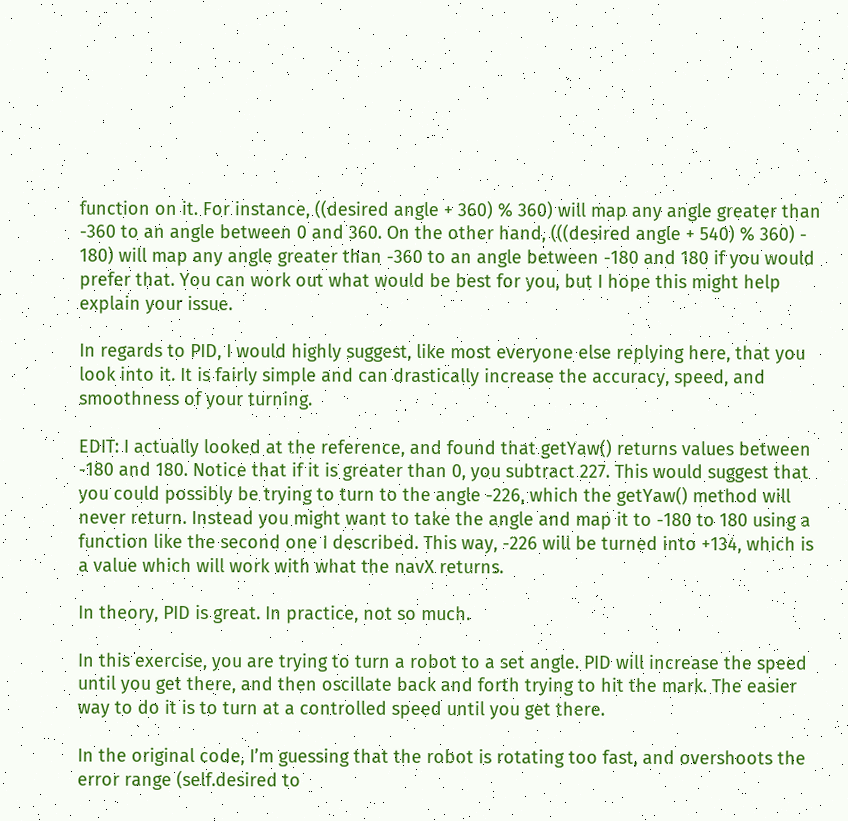function on it. For instance, ((desired angle + 360) % 360) will map any angle greater than -360 to an angle between 0 and 360. On the other hand, (((desired angle + 540) % 360) - 180) will map any angle greater than -360 to an angle between -180 and 180 if you would prefer that. You can work out what would be best for you, but I hope this might help explain your issue.

In regards to PID, I would highly suggest, like most everyone else replying here, that you look into it. It is fairly simple and can drastically increase the accuracy, speed, and smoothness of your turning.

EDIT: I actually looked at the reference, and found that getYaw() returns values between -180 and 180. Notice that if it is greater than 0, you subtract 227. This would suggest that you could possibly be trying to turn to the angle -226, which the getYaw() method will never return. Instead you might want to take the angle and map it to -180 to 180 using a function like the second one I described. This way, -226 will be turned into +134, which is a value which will work with what the navX returns.

In theory, PID is great. In practice, not so much.

In this exercise, you are trying to turn a robot to a set angle. PID will increase the speed until you get there, and then oscillate back and forth trying to hit the mark. The easier way to do it is to turn at a controlled speed until you get there.

In the original code, I’m guessing that the robot is rotating too fast, and overshoots the error range (self.desired to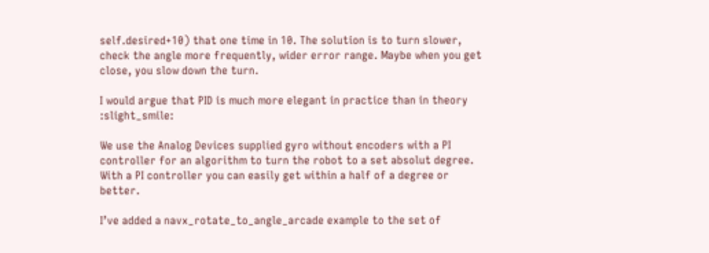self.desired+10) that one time in 10. The solution is to turn slower, check the angle more frequently, wider error range. Maybe when you get close, you slow down the turn.

I would argue that PID is much more elegant in practice than in theory :slight_smile:

We use the Analog Devices supplied gyro without encoders with a PI controller for an algorithm to turn the robot to a set absolut degree. With a PI controller you can easily get within a half of a degree or better.

I’ve added a navx_rotate_to_angle_arcade example to the set of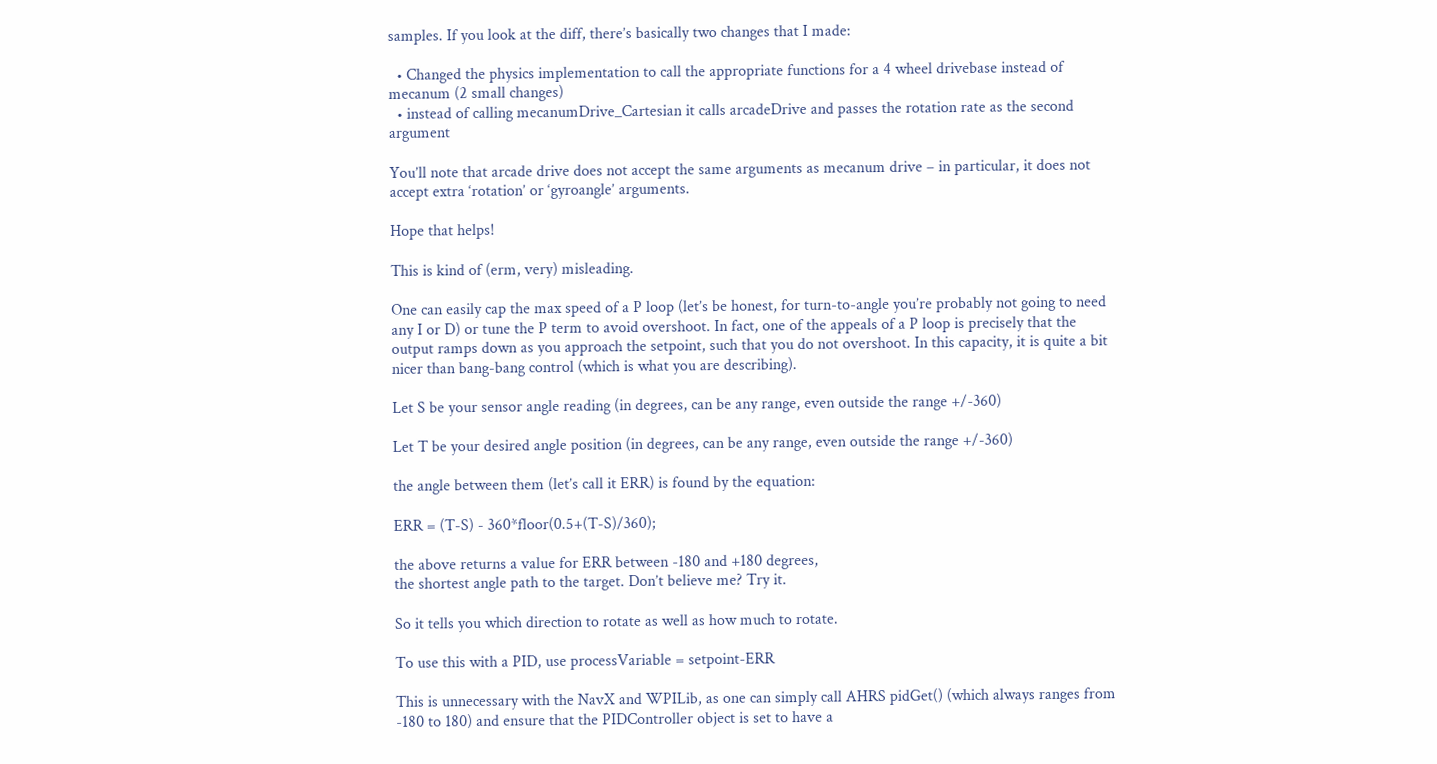samples. If you look at the diff, there’s basically two changes that I made:

  • Changed the physics implementation to call the appropriate functions for a 4 wheel drivebase instead of mecanum (2 small changes)
  • instead of calling mecanumDrive_Cartesian it calls arcadeDrive and passes the rotation rate as the second argument

You’ll note that arcade drive does not accept the same arguments as mecanum drive – in particular, it does not accept extra ‘rotation’ or ‘gyroangle’ arguments.

Hope that helps!

This is kind of (erm, very) misleading.

One can easily cap the max speed of a P loop (let’s be honest, for turn-to-angle you’re probably not going to need any I or D) or tune the P term to avoid overshoot. In fact, one of the appeals of a P loop is precisely that the output ramps down as you approach the setpoint, such that you do not overshoot. In this capacity, it is quite a bit nicer than bang-bang control (which is what you are describing).

Let S be your sensor angle reading (in degrees, can be any range, even outside the range +/-360)

Let T be your desired angle position (in degrees, can be any range, even outside the range +/-360)

the angle between them (let’s call it ERR) is found by the equation:

ERR = (T-S) - 360*floor(0.5+(T-S)/360);

the above returns a value for ERR between -180 and +180 degrees,
the shortest angle path to the target. Don’t believe me? Try it.

So it tells you which direction to rotate as well as how much to rotate.

To use this with a PID, use processVariable = setpoint-ERR

This is unnecessary with the NavX and WPILib, as one can simply call AHRS pidGet() (which always ranges from -180 to 180) and ensure that the PIDController object is set to have a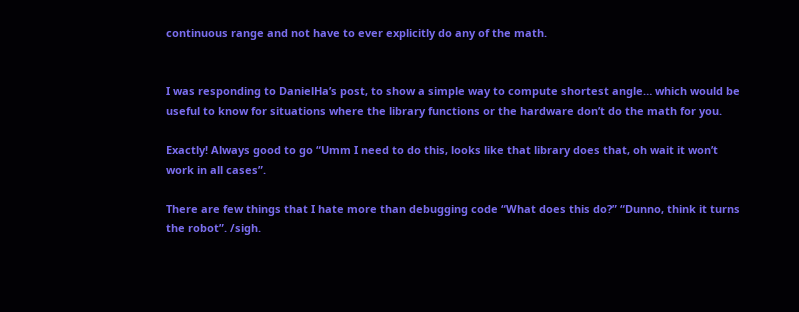continuous range and not have to ever explicitly do any of the math.


I was responding to DanielHa’s post, to show a simple way to compute shortest angle… which would be useful to know for situations where the library functions or the hardware don’t do the math for you.

Exactly! Always good to go “Umm I need to do this, looks like that library does that, oh wait it won’t work in all cases”.

There are few things that I hate more than debugging code “What does this do?” “Dunno, think it turns the robot”. /sigh.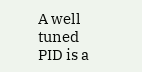A well tuned PID is a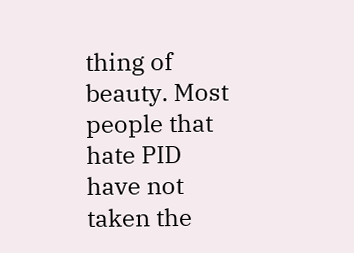thing of beauty. Most people that hate PID have not taken the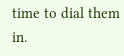time to dial them in.